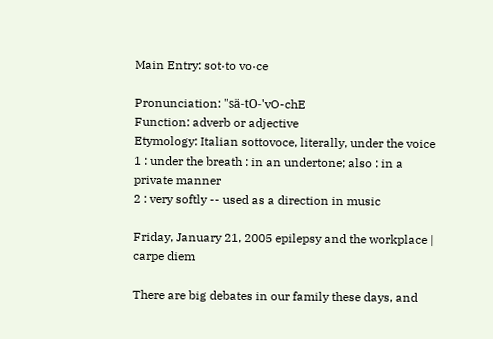Main Entry: sot·to vo·ce

Pronunciation: "sä-tO-'vO-chE
Function: adverb or adjective
Etymology: Italian sottovoce, literally, under the voice
1 : under the breath : in an undertone; also : in a private manner
2 : very softly -- used as a direction in music

Friday, January 21, 2005 epilepsy and the workplace | carpe diem

There are big debates in our family these days, and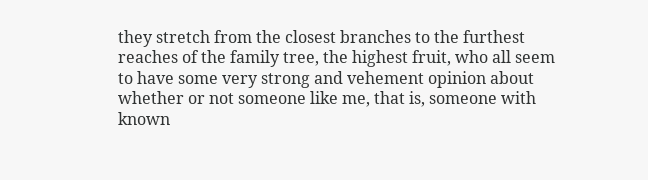they stretch from the closest branches to the furthest reaches of the family tree, the highest fruit, who all seem to have some very strong and vehement opinion about whether or not someone like me, that is, someone with known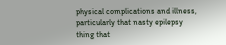physical complications and illness, particularly that nasty epilepsy thing that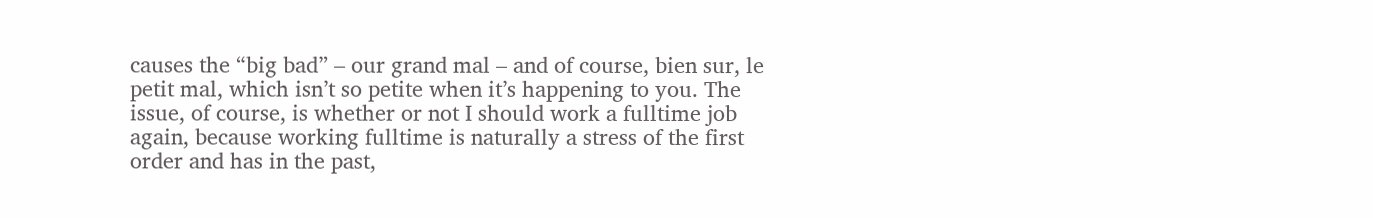causes the “big bad” – our grand mal – and of course, bien sur, le petit mal, which isn’t so petite when it’s happening to you. The issue, of course, is whether or not I should work a fulltime job again, because working fulltime is naturally a stress of the first order and has in the past,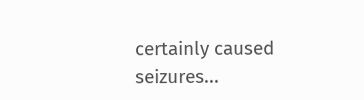certainly caused seizures...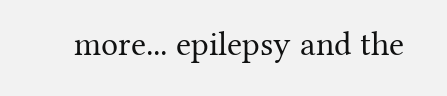more... epilepsy and the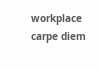workplace carpe diem